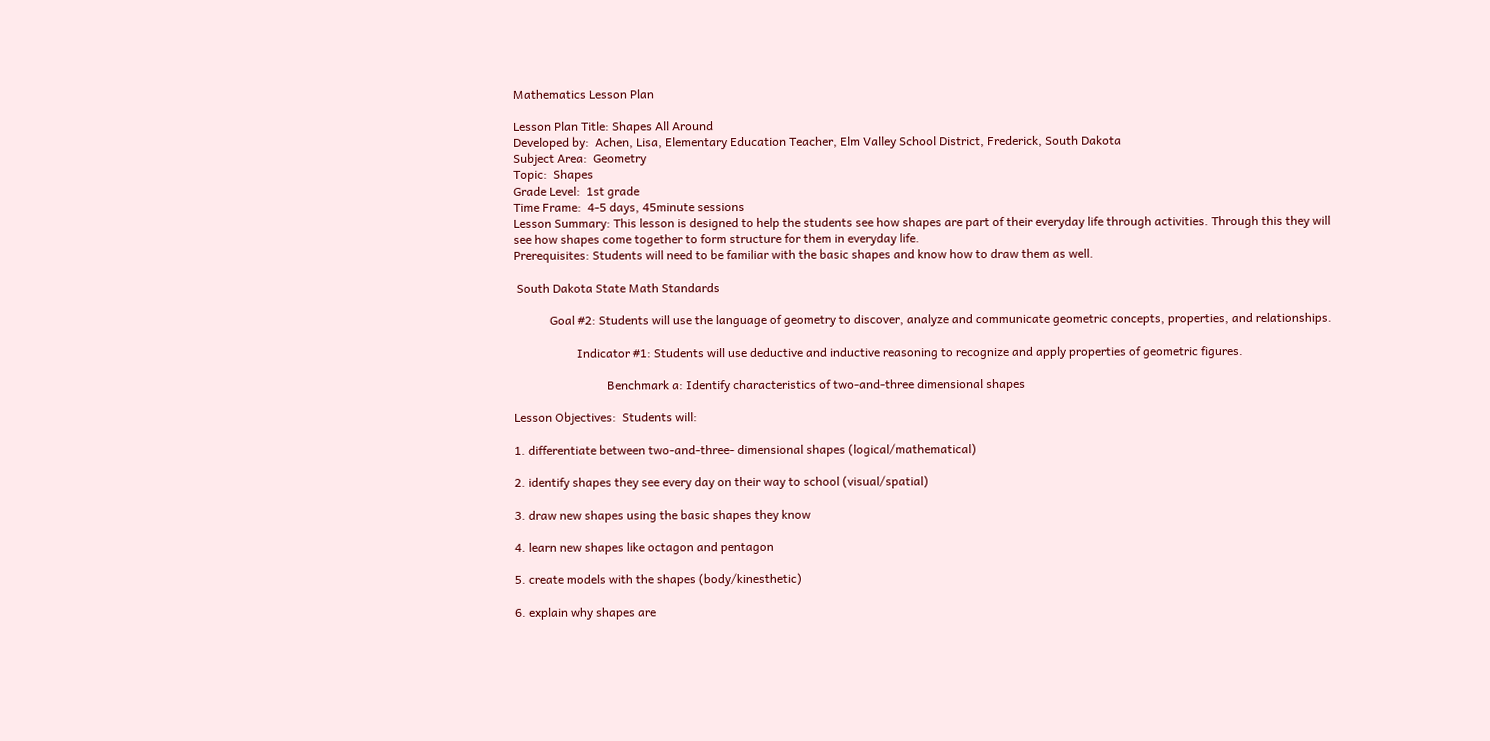Mathematics Lesson Plan

Lesson Plan Title: Shapes All Around
Developed by:  Achen, Lisa, Elementary Education Teacher, Elm Valley School District, Frederick, South Dakota
Subject Area:  Geometry
Topic:  Shapes
Grade Level:  1st grade
Time Frame:  4-5 days, 45minute sessions
Lesson Summary: This lesson is designed to help the students see how shapes are part of their everyday life through activities. Through this they will see how shapes come together to form structure for them in everyday life.
Prerequisites: Students will need to be familiar with the basic shapes and know how to draw them as well.

 South Dakota State Math Standards

            Goal #2: Students will use the language of geometry to discover, analyze and communicate geometric concepts, properties, and relationships.

                     Indicator #1: Students will use deductive and inductive reasoning to recognize and apply properties of geometric figures.

                               Benchmark a: Identify characteristics of two-and-three dimensional shapes

Lesson Objectives:  Students will:

1. differentiate between two-and-three- dimensional shapes (logical/mathematical)

2. identify shapes they see every day on their way to school (visual/spatial)

3. draw new shapes using the basic shapes they know

4. learn new shapes like octagon and pentagon

5. create models with the shapes (body/kinesthetic)

6. explain why shapes are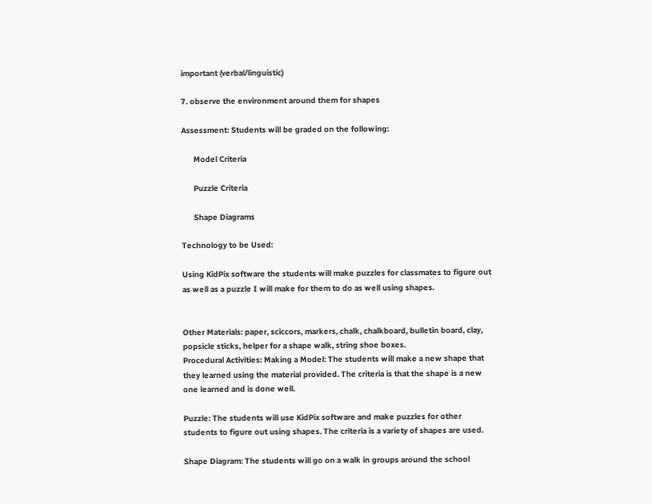important (verbal/linguistic)

7. observe the environment around them for shapes

Assessment: Students will be graded on the following:

      Model Criteria

      Puzzle Criteria

      Shape Diagrams

Technology to be Used:

Using KidPix software the students will make puzzles for classmates to figure out as well as a puzzle I will make for them to do as well using shapes.


Other Materials: paper, sciccors, markers, chalk, chalkboard, bulletin board, clay, popsicle sticks, helper for a shape walk, string shoe boxes.
Procedural Activities: Making a Model: The students will make a new shape that they learned using the material provided. The criteria is that the shape is a new one learned and is done well.

Puzzle: The students will use KidPix software and make puzzles for other students to figure out using shapes. The criteria is a variety of shapes are used.

Shape Diagram: The students will go on a walk in groups around the school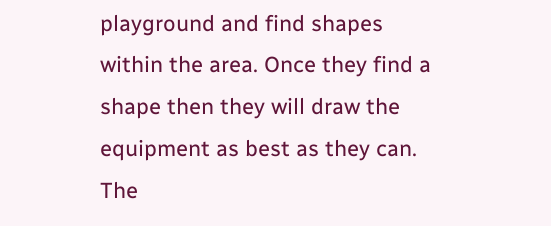playground and find shapes within the area. Once they find a shape then they will draw the equipment as best as they can. The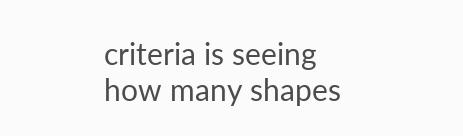criteria is seeing how many shapes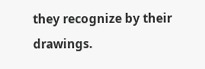they recognize by their drawings.